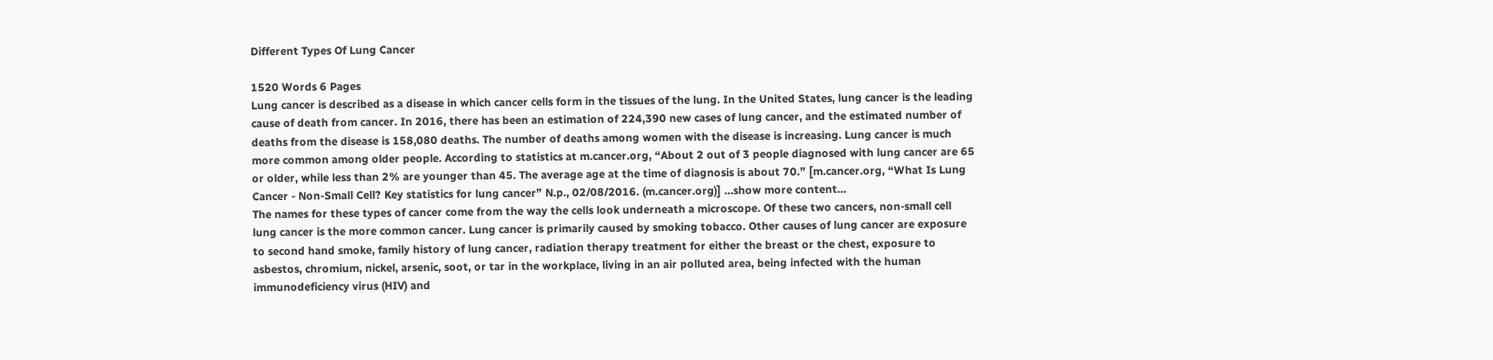Different Types Of Lung Cancer

1520 Words 6 Pages
Lung cancer is described as a disease in which cancer cells form in the tissues of the lung. In the United States, lung cancer is the leading cause of death from cancer. In 2016, there has been an estimation of 224,390 new cases of lung cancer, and the estimated number of deaths from the disease is 158,080 deaths. The number of deaths among women with the disease is increasing. Lung cancer is much more common among older people. According to statistics at m.cancer.org, “About 2 out of 3 people diagnosed with lung cancer are 65 or older, while less than 2% are younger than 45. The average age at the time of diagnosis is about 70.” [m.cancer.org, “What Is Lung Cancer - Non-Small Cell? Key statistics for lung cancer” N.p., 02/08/2016. (m.cancer.org)] …show more content…
The names for these types of cancer come from the way the cells look underneath a microscope. Of these two cancers, non-small cell lung cancer is the more common cancer. Lung cancer is primarily caused by smoking tobacco. Other causes of lung cancer are exposure to second hand smoke, family history of lung cancer, radiation therapy treatment for either the breast or the chest, exposure to asbestos, chromium, nickel, arsenic, soot, or tar in the workplace, living in an air polluted area, being infected with the human immunodeficiency virus (HIV) and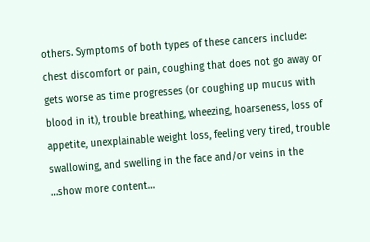others. Symptoms of both types of these cancers include: chest discomfort or pain, coughing that does not go away or gets worse as time progresses (or coughing up mucus with blood in it), trouble breathing, wheezing, hoarseness, loss of appetite, unexplainable weight loss, feeling very tired, trouble swallowing, and swelling in the face and/or veins in the …show more content…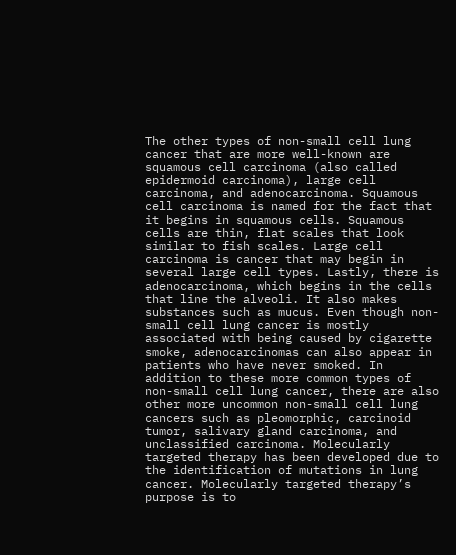The other types of non-small cell lung cancer that are more well-known are squamous cell carcinoma (also called epidermoid carcinoma), large cell carcinoma, and adenocarcinoma. Squamous cell carcinoma is named for the fact that it begins in squamous cells. Squamous cells are thin, flat scales that look similar to fish scales. Large cell carcinoma is cancer that may begin in several large cell types. Lastly, there is adenocarcinoma, which begins in the cells that line the alveoli. It also makes substances such as mucus. Even though non-small cell lung cancer is mostly associated with being caused by cigarette smoke, adenocarcinomas can also appear in patients who have never smoked. In addition to these more common types of non-small cell lung cancer, there are also other more uncommon non-small cell lung cancers such as pleomorphic, carcinoid tumor, salivary gland carcinoma, and unclassified carcinoma. Molecularly targeted therapy has been developed due to the identification of mutations in lung cancer. Molecularly targeted therapy’s purpose is to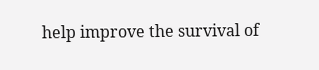help improve the survival of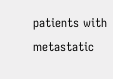patients with metastatic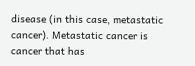disease (in this case, metastatic cancer). Metastatic cancer is cancer that has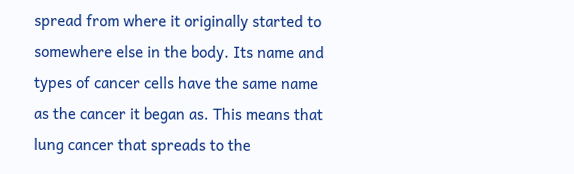spread from where it originally started to somewhere else in the body. Its name and types of cancer cells have the same name as the cancer it began as. This means that lung cancer that spreads to the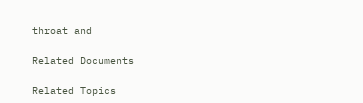throat and

Related Documents

Related Topics